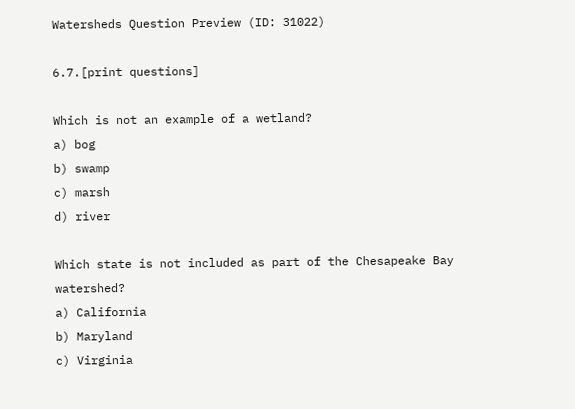Watersheds Question Preview (ID: 31022)

6.7.[print questions]

Which is not an example of a wetland?
a) bog
b) swamp
c) marsh
d) river

Which state is not included as part of the Chesapeake Bay watershed?
a) California
b) Maryland
c) Virginia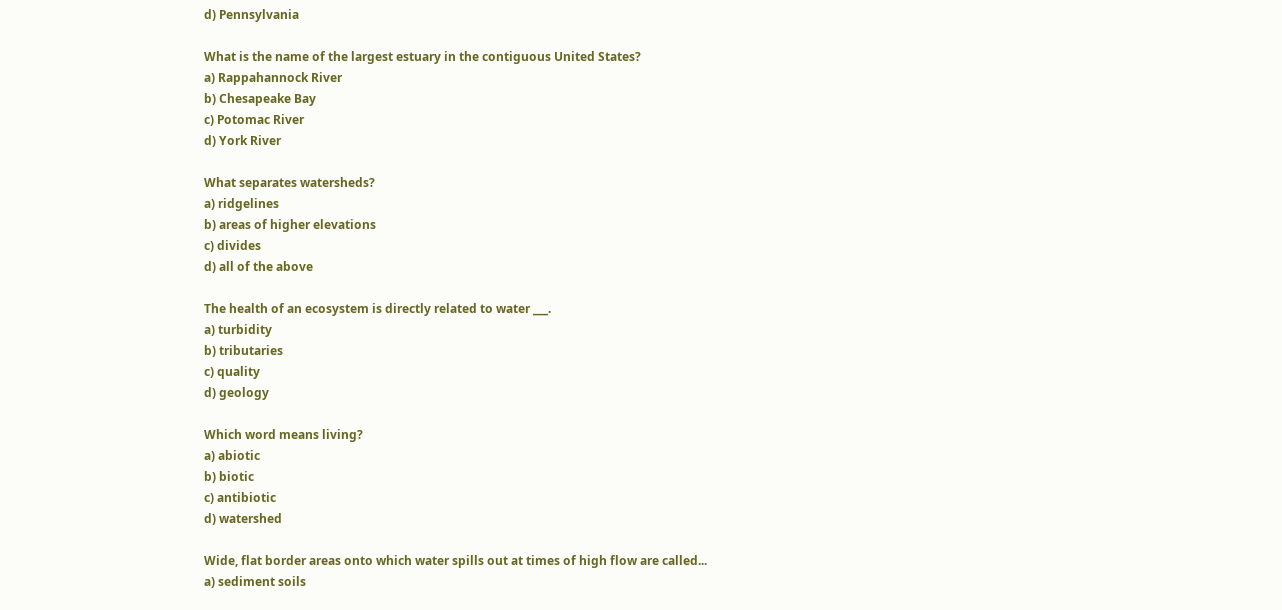d) Pennsylvania

What is the name of the largest estuary in the contiguous United States?
a) Rappahannock River
b) Chesapeake Bay
c) Potomac River
d) York River

What separates watersheds?
a) ridgelines
b) areas of higher elevations
c) divides
d) all of the above

The health of an ecosystem is directly related to water ___.
a) turbidity
b) tributaries
c) quality
d) geology

Which word means living?
a) abiotic
b) biotic
c) antibiotic
d) watershed

Wide, flat border areas onto which water spills out at times of high flow are called...
a) sediment soils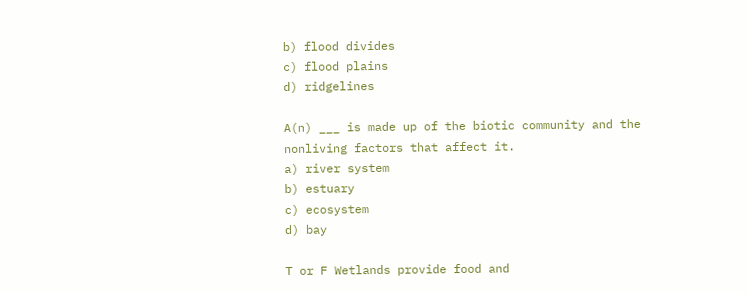b) flood divides
c) flood plains
d) ridgelines

A(n) ___ is made up of the biotic community and the nonliving factors that affect it.
a) river system
b) estuary
c) ecosystem
d) bay

T or F Wetlands provide food and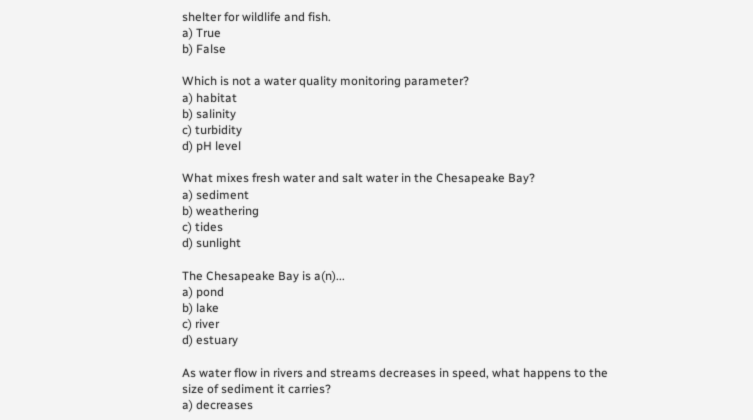shelter for wildlife and fish.
a) True
b) False

Which is not a water quality monitoring parameter?
a) habitat
b) salinity
c) turbidity
d) pH level

What mixes fresh water and salt water in the Chesapeake Bay?
a) sediment
b) weathering
c) tides
d) sunlight

The Chesapeake Bay is a(n)...
a) pond
b) lake
c) river
d) estuary

As water flow in rivers and streams decreases in speed, what happens to the size of sediment it carries?
a) decreases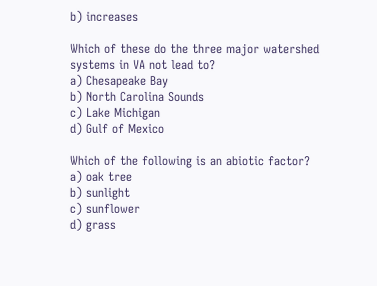b) increases

Which of these do the three major watershed systems in VA not lead to?
a) Chesapeake Bay
b) North Carolina Sounds
c) Lake Michigan
d) Gulf of Mexico

Which of the following is an abiotic factor?
a) oak tree
b) sunlight
c) sunflower
d) grass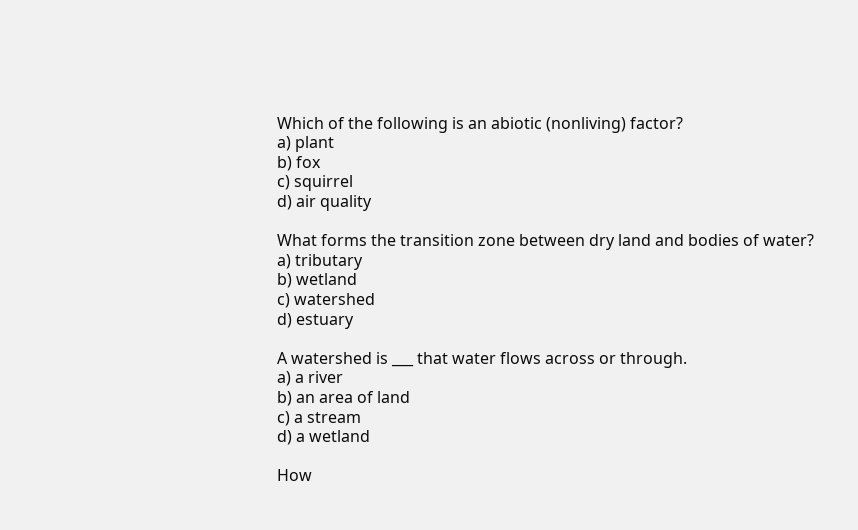Which of the following is an abiotic (nonliving) factor?
a) plant
b) fox
c) squirrel
d) air quality

What forms the transition zone between dry land and bodies of water?
a) tributary
b) wetland
c) watershed
d) estuary

A watershed is ___ that water flows across or through.
a) a river
b) an area of land
c) a stream
d) a wetland

How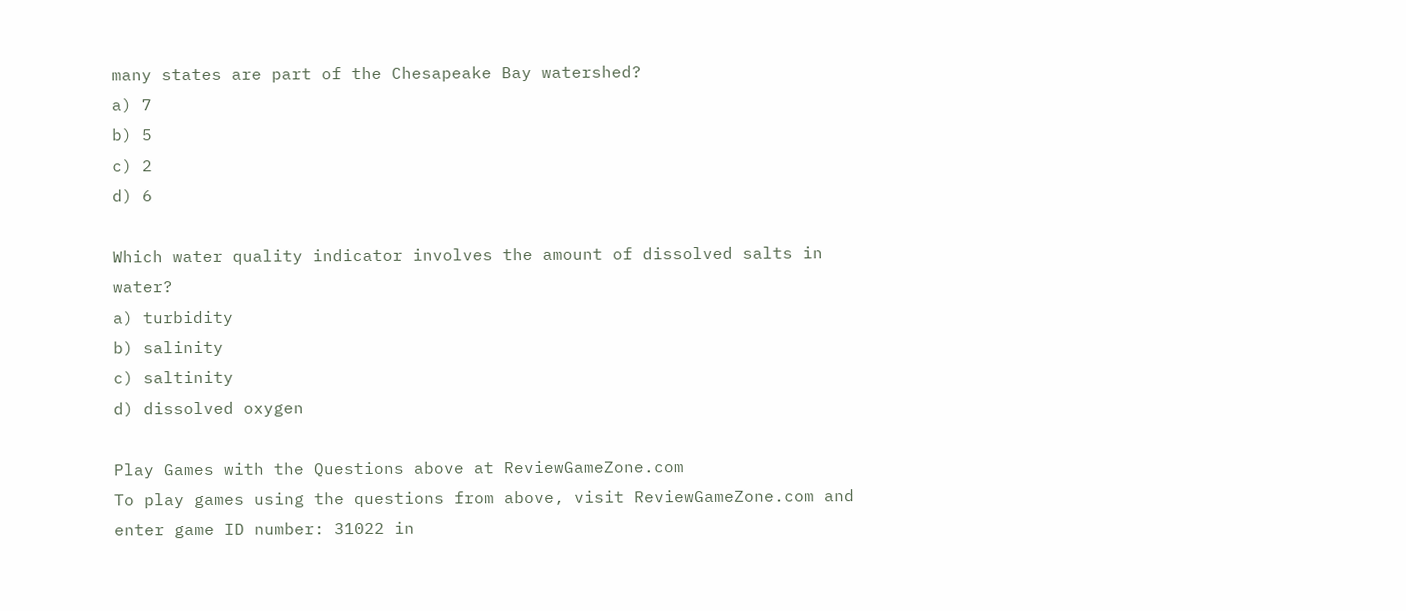many states are part of the Chesapeake Bay watershed?
a) 7
b) 5
c) 2
d) 6

Which water quality indicator involves the amount of dissolved salts in water?
a) turbidity
b) salinity
c) saltinity
d) dissolved oxygen

Play Games with the Questions above at ReviewGameZone.com
To play games using the questions from above, visit ReviewGameZone.com and enter game ID number: 31022 in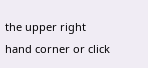the upper right hand corner or click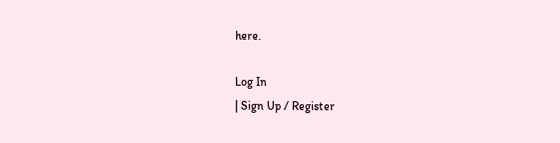here.

Log In
| Sign Up / Register